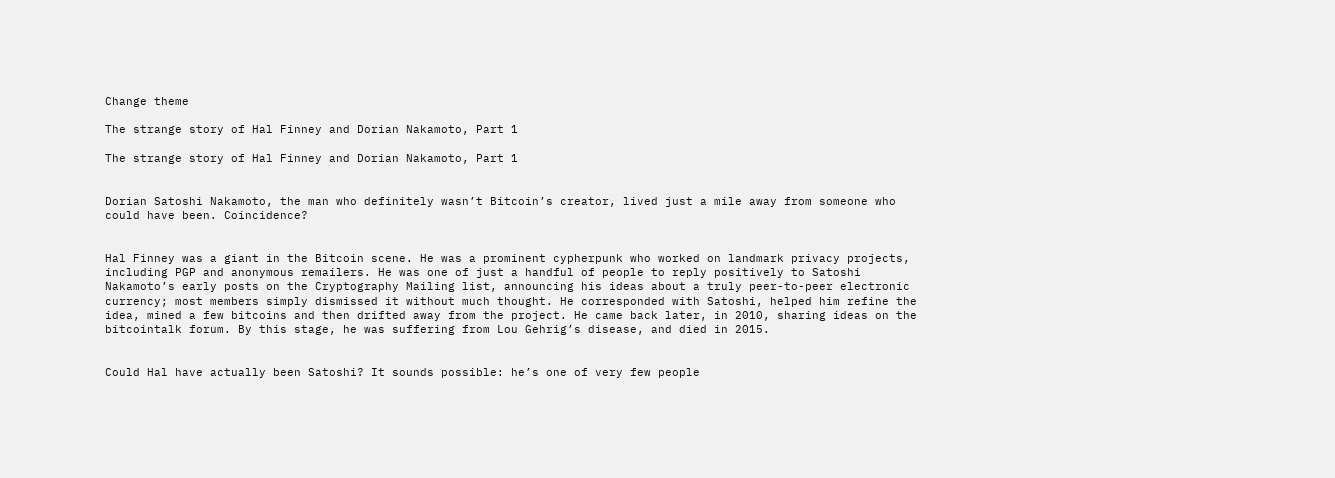Change theme

The strange story of Hal Finney and Dorian Nakamoto, Part 1

The strange story of Hal Finney and Dorian Nakamoto, Part 1


Dorian Satoshi Nakamoto, the man who definitely wasn’t Bitcoin’s creator, lived just a mile away from someone who could have been. Coincidence?


Hal Finney was a giant in the Bitcoin scene. He was a prominent cypherpunk who worked on landmark privacy projects, including PGP and anonymous remailers. He was one of just a handful of people to reply positively to Satoshi Nakamoto’s early posts on the Cryptography Mailing list, announcing his ideas about a truly peer-to-peer electronic currency; most members simply dismissed it without much thought. He corresponded with Satoshi, helped him refine the idea, mined a few bitcoins and then drifted away from the project. He came back later, in 2010, sharing ideas on the bitcointalk forum. By this stage, he was suffering from Lou Gehrig’s disease, and died in 2015.


Could Hal have actually been Satoshi? It sounds possible: he’s one of very few people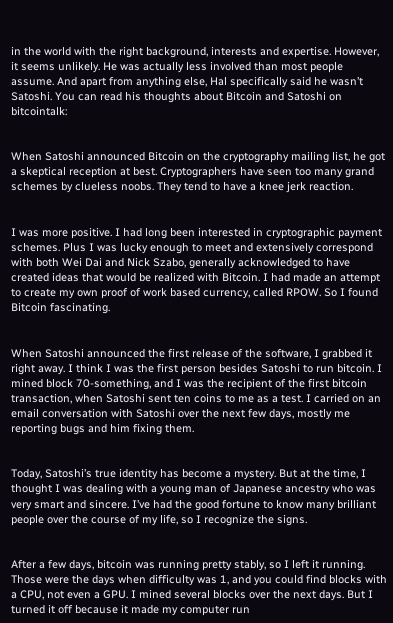in the world with the right background, interests and expertise. However, it seems unlikely. He was actually less involved than most people assume. And apart from anything else, Hal specifically said he wasn’t Satoshi. You can read his thoughts about Bitcoin and Satoshi on bitcointalk:


When Satoshi announced Bitcoin on the cryptography mailing list, he got a skeptical reception at best. Cryptographers have seen too many grand schemes by clueless noobs. They tend to have a knee jerk reaction.


I was more positive. I had long been interested in cryptographic payment schemes. Plus I was lucky enough to meet and extensively correspond with both Wei Dai and Nick Szabo, generally acknowledged to have created ideas that would be realized with Bitcoin. I had made an attempt to create my own proof of work based currency, called RPOW. So I found Bitcoin fascinating.


When Satoshi announced the first release of the software, I grabbed it right away. I think I was the first person besides Satoshi to run bitcoin. I mined block 70-something, and I was the recipient of the first bitcoin transaction, when Satoshi sent ten coins to me as a test. I carried on an email conversation with Satoshi over the next few days, mostly me reporting bugs and him fixing them.


Today, Satoshi’s true identity has become a mystery. But at the time, I thought I was dealing with a young man of Japanese ancestry who was very smart and sincere. I’ve had the good fortune to know many brilliant people over the course of my life, so I recognize the signs.


After a few days, bitcoin was running pretty stably, so I left it running. Those were the days when difficulty was 1, and you could find blocks with a CPU, not even a GPU. I mined several blocks over the next days. But I turned it off because it made my computer run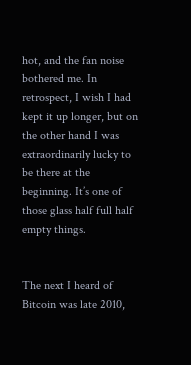hot, and the fan noise bothered me. In retrospect, I wish I had kept it up longer, but on the other hand I was extraordinarily lucky to be there at the beginning. It’s one of those glass half full half empty things.


The next I heard of Bitcoin was late 2010,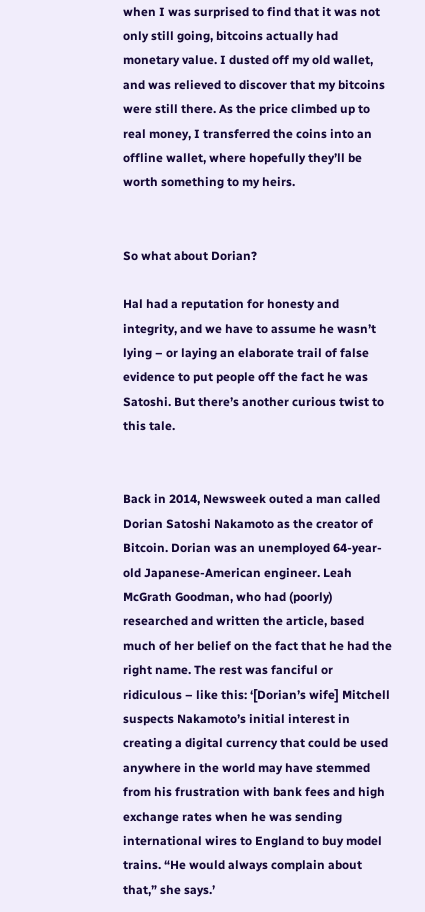when I was surprised to find that it was not only still going, bitcoins actually had monetary value. I dusted off my old wallet, and was relieved to discover that my bitcoins were still there. As the price climbed up to real money, I transferred the coins into an offline wallet, where hopefully they’ll be worth something to my heirs.


So what about Dorian?

Hal had a reputation for honesty and integrity, and we have to assume he wasn’t lying – or laying an elaborate trail of false evidence to put people off the fact he was Satoshi. But there’s another curious twist to this tale.


Back in 2014, Newsweek outed a man called Dorian Satoshi Nakamoto as the creator of Bitcoin. Dorian was an unemployed 64-year-old Japanese-American engineer. Leah McGrath Goodman, who had (poorly) researched and written the article, based much of her belief on the fact that he had the right name. The rest was fanciful or ridiculous – like this: ‘[Dorian’s wife] Mitchell suspects Nakamoto’s initial interest in creating a digital currency that could be used anywhere in the world may have stemmed from his frustration with bank fees and high exchange rates when he was sending international wires to England to buy model trains. “He would always complain about that,” she says.’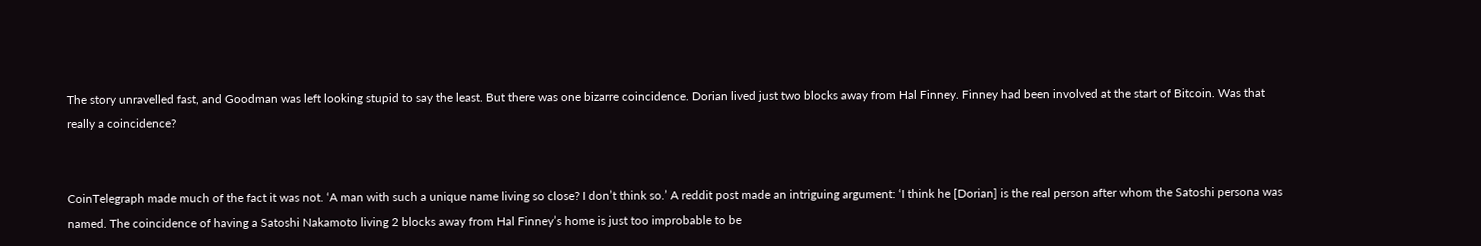The story unravelled fast, and Goodman was left looking stupid to say the least. But there was one bizarre coincidence. Dorian lived just two blocks away from Hal Finney. Finney had been involved at the start of Bitcoin. Was that really a coincidence?


CoinTelegraph made much of the fact it was not. ‘A man with such a unique name living so close? I don’t think so.’ A reddit post made an intriguing argument: ‘I think he [Dorian] is the real person after whom the Satoshi persona was named. The coincidence of having a Satoshi Nakamoto living 2 blocks away from Hal Finney’s home is just too improbable to be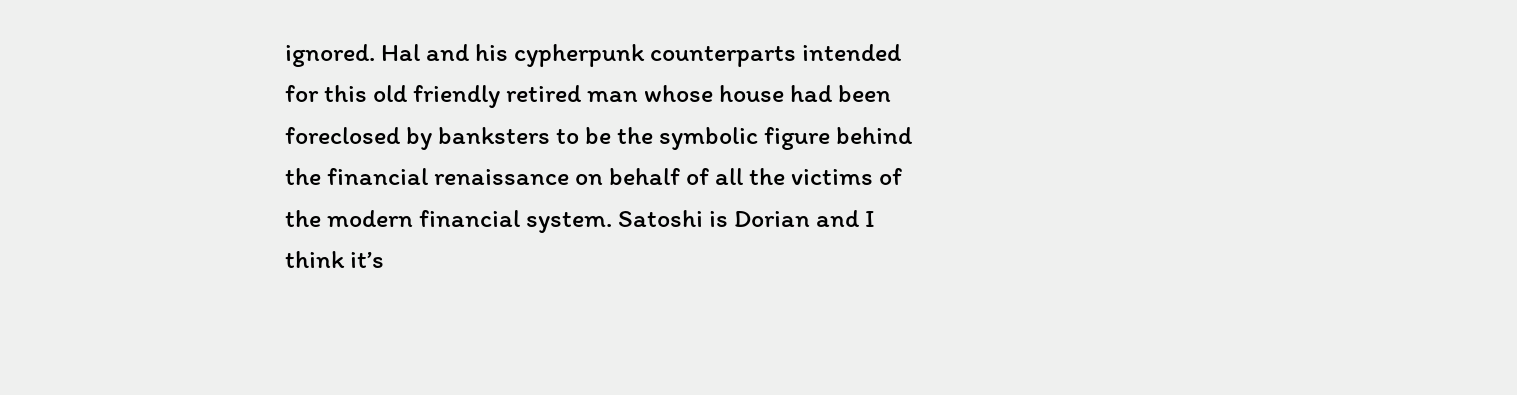ignored. Hal and his cypherpunk counterparts intended for this old friendly retired man whose house had been foreclosed by banksters to be the symbolic figure behind the financial renaissance on behalf of all the victims of the modern financial system. Satoshi is Dorian and I think it’s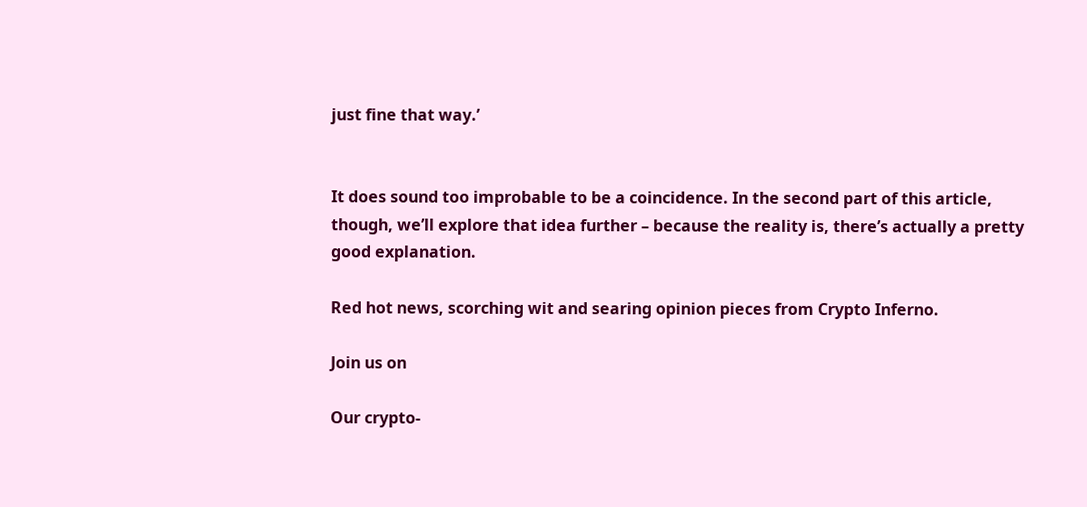just fine that way.’


It does sound too improbable to be a coincidence. In the second part of this article, though, we’ll explore that idea further – because the reality is, there’s actually a pretty good explanation.

Red hot news, scorching wit and searing opinion pieces from Crypto Inferno.

Join us on

Our crypto-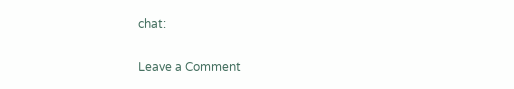chat:

Leave a Comment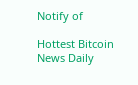Notify of

Hottest Bitcoin News Daily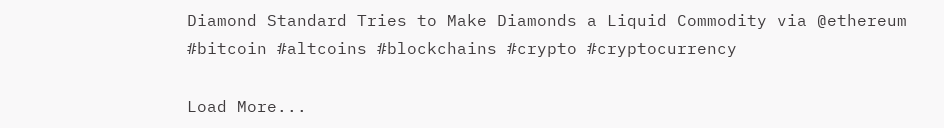Diamond Standard Tries to Make Diamonds a Liquid Commodity via @ethereum
#bitcoin #altcoins #blockchains #crypto #cryptocurrency

Load More...